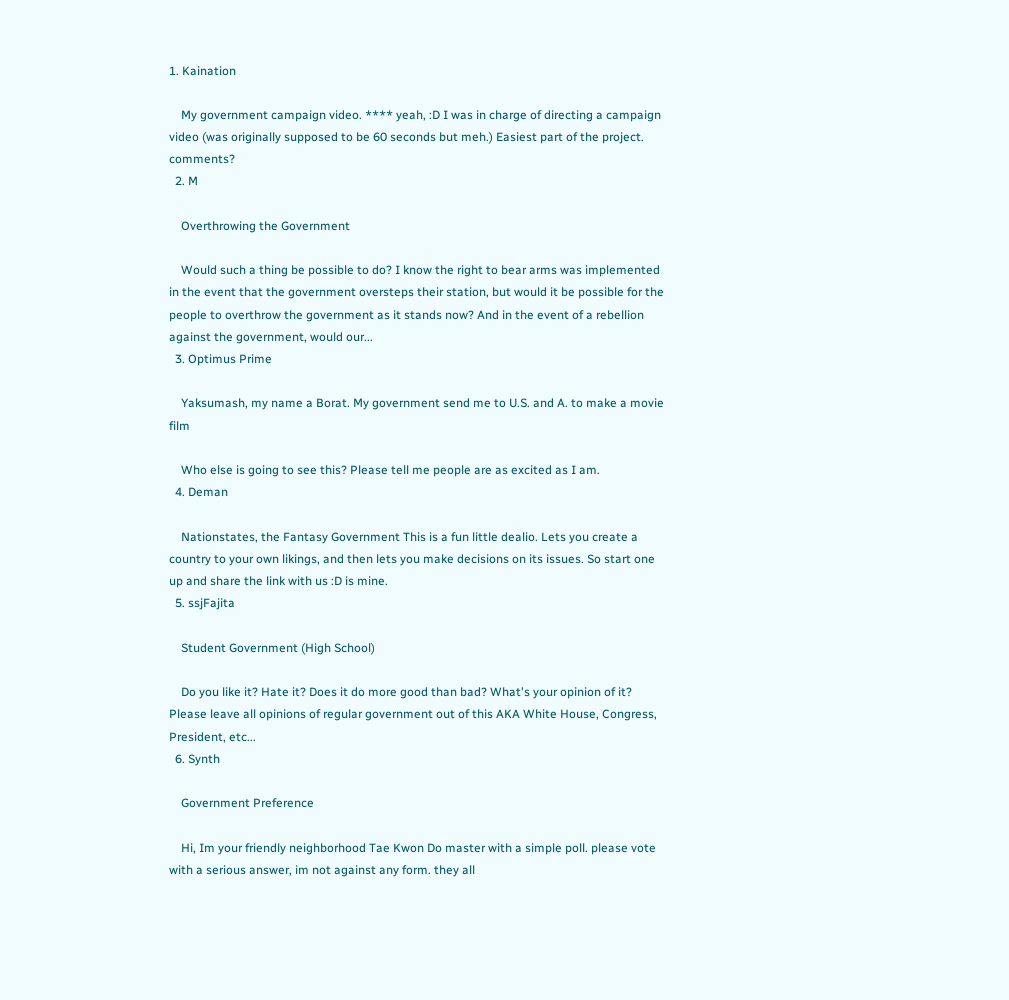1. Kaination

    My government campaign video. **** yeah, :D I was in charge of directing a campaign video (was originally supposed to be 60 seconds but meh.) Easiest part of the project. comments?
  2. M

    Overthrowing the Government

    Would such a thing be possible to do? I know the right to bear arms was implemented in the event that the government oversteps their station, but would it be possible for the people to overthrow the government as it stands now? And in the event of a rebellion against the government, would our...
  3. Optimus Prime

    Yaksumash, my name a Borat. My government send me to U.S. and A. to make a movie film

    Who else is going to see this? Please tell me people are as excited as I am.
  4. Deman

    Nationstates, the Fantasy Government This is a fun little dealio. Lets you create a country to your own likings, and then lets you make decisions on its issues. So start one up and share the link with us :D is mine.
  5. ssjFajita

    Student Government (High School)

    Do you like it? Hate it? Does it do more good than bad? What's your opinion of it? Please leave all opinions of regular government out of this AKA White House, Congress, President, etc...
  6. Synth

    Government Preference

    Hi, Im your friendly neighborhood Tae Kwon Do master with a simple poll. please vote with a serious answer, im not against any form. they all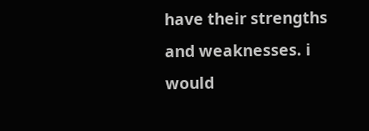have their strengths and weaknesses. i would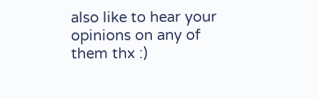also like to hear your opinions on any of them thx :)